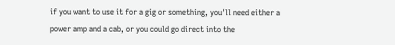if you want to use it for a gig or something, you'll need either a power amp and a cab, or you could go direct into the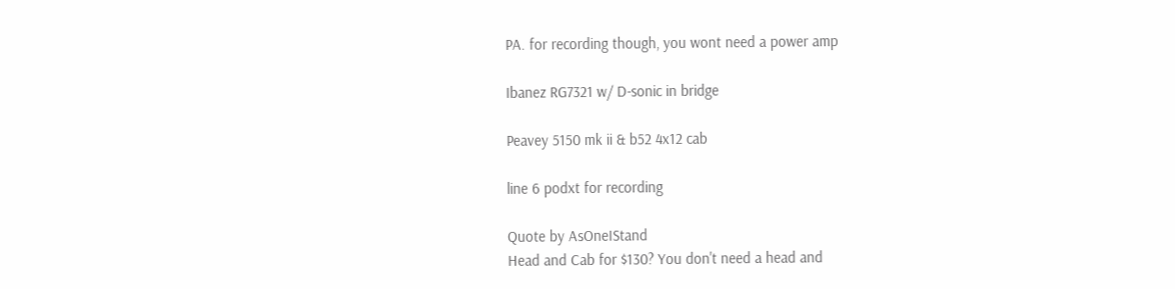PA. for recording though, you wont need a power amp

Ibanez RG7321 w/ D-sonic in bridge

Peavey 5150 mk ii & b52 4x12 cab

line 6 podxt for recording

Quote by AsOneIStand
Head and Cab for $130? You don't need a head and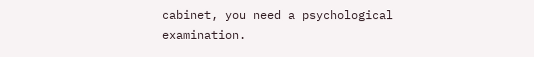cabinet, you need a psychological examination.